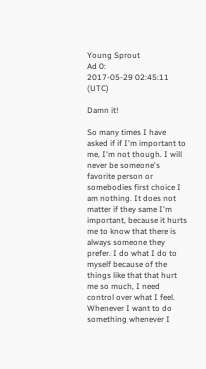Young Sprout
Ad 0:
2017-05-29 02:45:11 (UTC)

Damn it!

So many times I have asked if if I'm important to me, I'm not though. I will never be someone's favorite person or somebodies first choice I am nothing. It does not matter if they same I'm important, because it hurts me to know that there is always someone they prefer. I do what I do to myself because of the things like that that hurt me so much, I need control over what I feel. Whenever I want to do something whenever I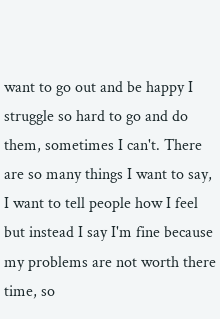want to go out and be happy I struggle so hard to go and do them, sometimes I can't. There are so many things I want to say, I want to tell people how I feel but instead I say I'm fine because my problems are not worth there time, so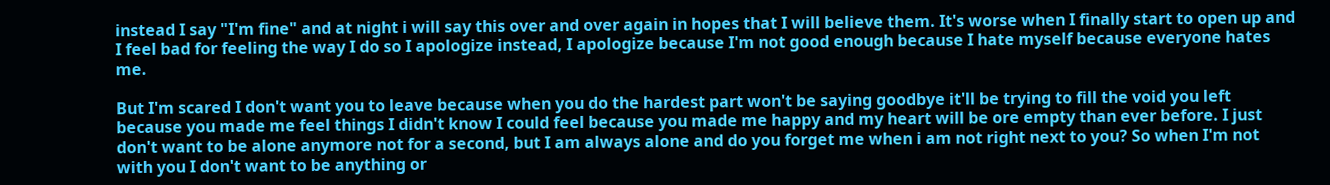instead I say "I'm fine" and at night i will say this over and over again in hopes that I will believe them. It's worse when I finally start to open up and I feel bad for feeling the way I do so I apologize instead, I apologize because I'm not good enough because I hate myself because everyone hates me.

But I'm scared I don't want you to leave because when you do the hardest part won't be saying goodbye it'll be trying to fill the void you left because you made me feel things I didn't know I could feel because you made me happy and my heart will be ore empty than ever before. I just don't want to be alone anymore not for a second, but I am always alone and do you forget me when i am not right next to you? So when I'm not with you I don't want to be anything or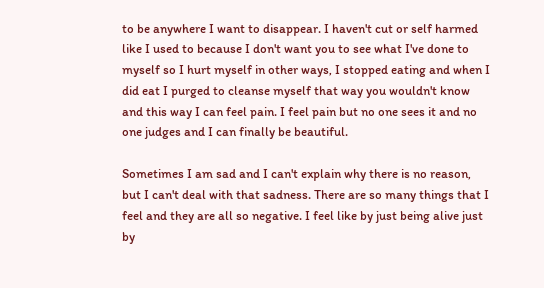to be anywhere I want to disappear. I haven't cut or self harmed like I used to because I don't want you to see what I've done to myself so I hurt myself in other ways, I stopped eating and when I did eat I purged to cleanse myself that way you wouldn't know and this way I can feel pain. I feel pain but no one sees it and no one judges and I can finally be beautiful.

Sometimes I am sad and I can't explain why there is no reason, but I can't deal with that sadness. There are so many things that I feel and they are all so negative. I feel like by just being alive just by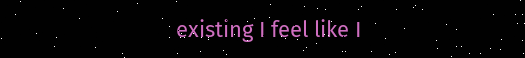existing I feel like I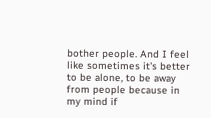bother people. And I feel like sometimes it's better to be alone, to be away from people because in my mind if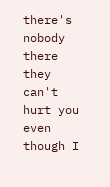there's nobody there they can't hurt you even though I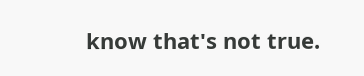know that's not true.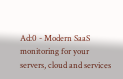Ad:0 - Modern SaaS monitoring for your servers, cloud and services